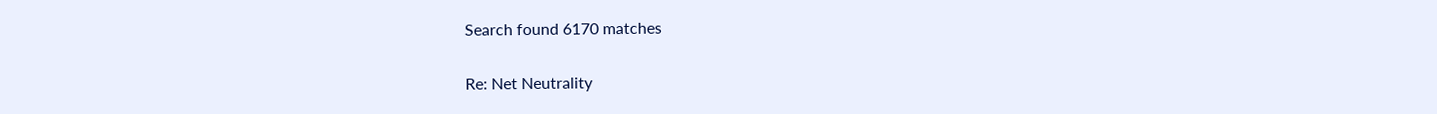Search found 6170 matches

Re: Net Neutrality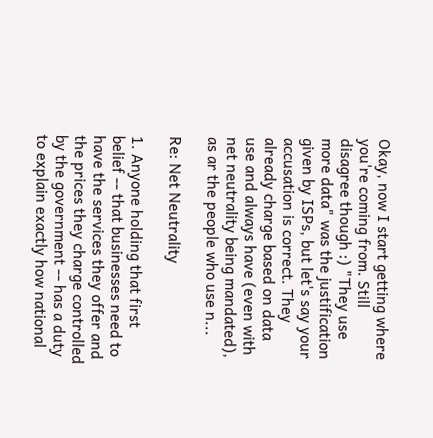Okay, now I start getting where you're coming from. Still disagree though :) "They use more data" was the justification given by ISPs, but let's say your accusation is correct. They already charge based on data use and always have (even with net neutrality being mandated), as ar the people who use n...

Re: Net Neutrality

1. Anyone holding that first belief -- that businesses need to have the services they offer and the prices they charge controlled by the government -- has a duty to explain exactly how national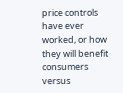price controls have ever worked, or how they will benefit consumers versus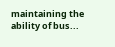maintaining the ability of bus...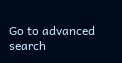Go to advanced search